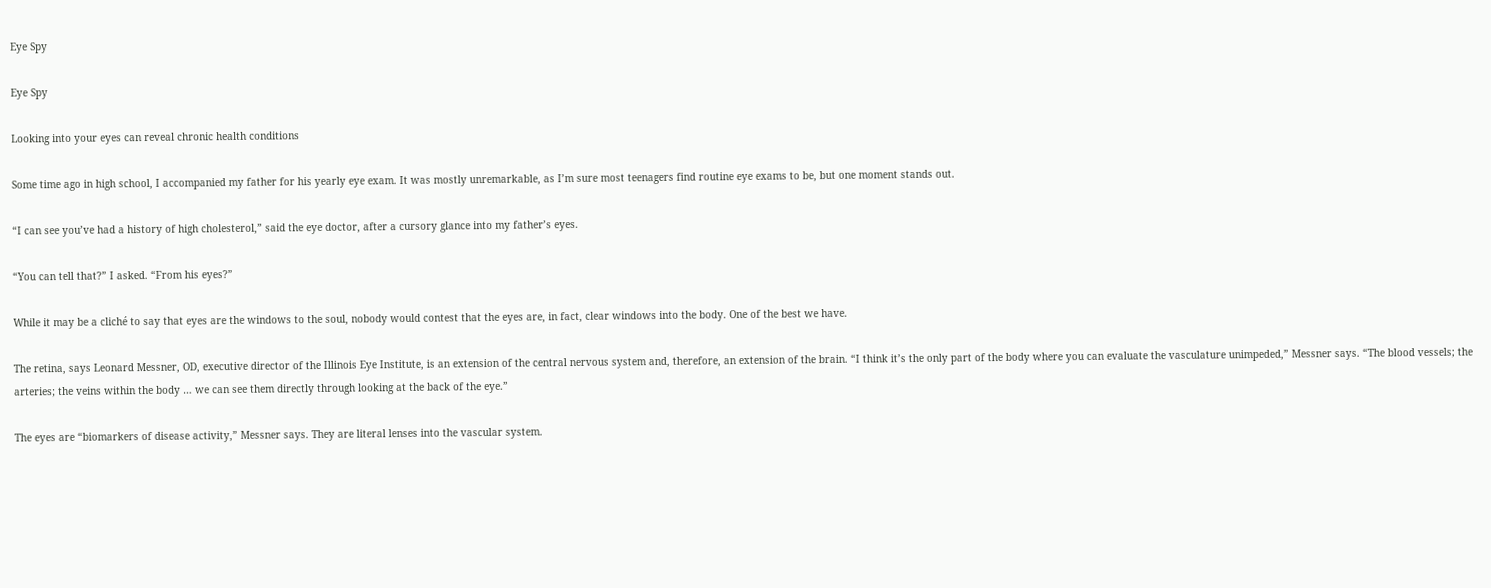Eye Spy

Eye Spy

Looking into your eyes can reveal chronic health conditions

Some time ago in high school, I accompanied my father for his yearly eye exam. It was mostly unremarkable, as I’m sure most teenagers find routine eye exams to be, but one moment stands out.

“I can see you’ve had a history of high cholesterol,” said the eye doctor, after a cursory glance into my father’s eyes.

“You can tell that?” I asked. “From his eyes?”

While it may be a cliché to say that eyes are the windows to the soul, nobody would contest that the eyes are, in fact, clear windows into the body. One of the best we have.

The retina, says Leonard Messner, OD, executive director of the Illinois Eye Institute, is an extension of the central nervous system and, therefore, an extension of the brain. “I think it’s the only part of the body where you can evaluate the vasculature unimpeded,” Messner says. “The blood vessels; the arteries; the veins within the body … we can see them directly through looking at the back of the eye.”

The eyes are “biomarkers of disease activity,” Messner says. They are literal lenses into the vascular system.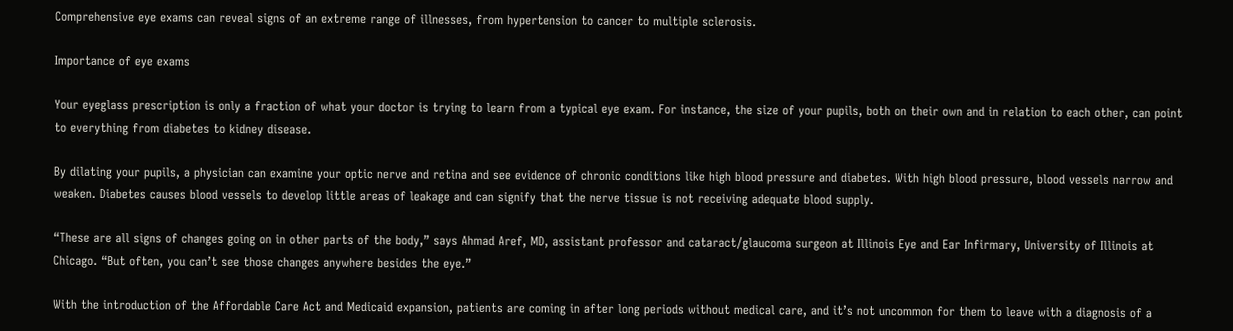Comprehensive eye exams can reveal signs of an extreme range of illnesses, from hypertension to cancer to multiple sclerosis.

Importance of eye exams

Your eyeglass prescription is only a fraction of what your doctor is trying to learn from a typical eye exam. For instance, the size of your pupils, both on their own and in relation to each other, can point to everything from diabetes to kidney disease.

By dilating your pupils, a physician can examine your optic nerve and retina and see evidence of chronic conditions like high blood pressure and diabetes. With high blood pressure, blood vessels narrow and weaken. Diabetes causes blood vessels to develop little areas of leakage and can signify that the nerve tissue is not receiving adequate blood supply.

“These are all signs of changes going on in other parts of the body,” says Ahmad Aref, MD, assistant professor and cataract/glaucoma surgeon at Illinois Eye and Ear Infirmary, University of Illinois at Chicago. “But often, you can’t see those changes anywhere besides the eye.”

With the introduction of the Affordable Care Act and Medicaid expansion, patients are coming in after long periods without medical care, and it’s not uncommon for them to leave with a diagnosis of a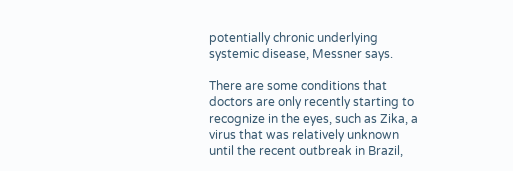potentially chronic underlying systemic disease, Messner says.

There are some conditions that doctors are only recently starting to recognize in the eyes, such as Zika, a virus that was relatively unknown until the recent outbreak in Brazil,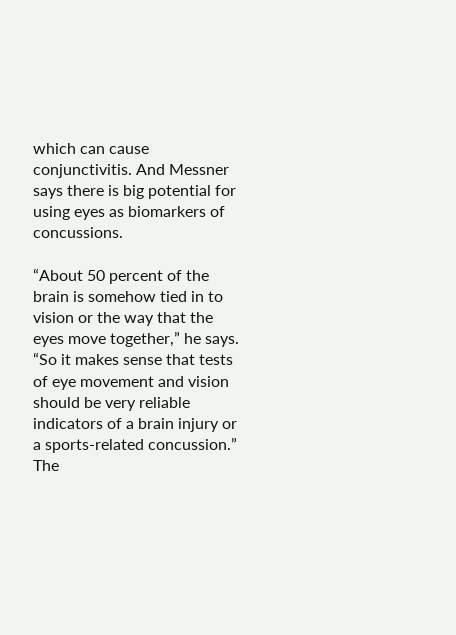which can cause conjunctivitis. And Messner says there is big potential for using eyes as biomarkers of concussions.

“About 50 percent of the brain is somehow tied in to vision or the way that the eyes move together,” he says. “So it makes sense that tests of eye movement and vision should be very reliable indicators of a brain injury or a sports-related concussion.” The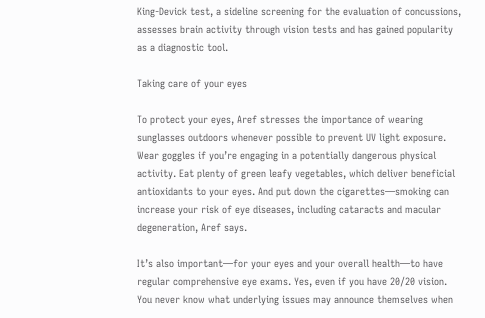King-Devick test, a sideline screening for the evaluation of concussions, assesses brain activity through vision tests and has gained popularity as a diagnostic tool.

Taking care of your eyes

To protect your eyes, Aref stresses the importance of wearing sunglasses outdoors whenever possible to prevent UV light exposure. Wear goggles if you’re engaging in a potentially dangerous physical activity. Eat plenty of green leafy vegetables, which deliver beneficial antioxidants to your eyes. And put down the cigarettes—smoking can increase your risk of eye diseases, including cataracts and macular degeneration, Aref says.

It’s also important—for your eyes and your overall health—to have regular comprehensive eye exams. Yes, even if you have 20/20 vision. You never know what underlying issues may announce themselves when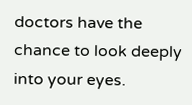doctors have the chance to look deeply into your eyes.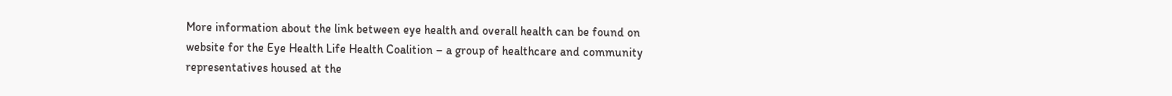More information about the link between eye health and overall health can be found on website for the Eye Health Life Health Coalition – a group of healthcare and community representatives housed at the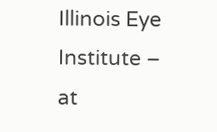Illinois Eye Institute – at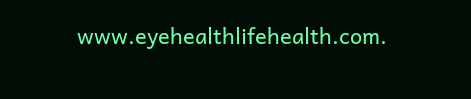www.eyehealthlifehealth.com.